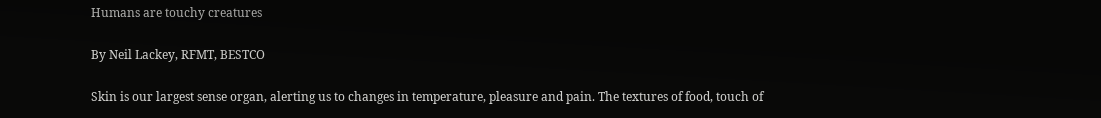Humans are touchy creatures

By Neil Lackey, RFMT, BESTCO

Skin is our largest sense organ, alerting us to changes in temperature, pleasure and pain. The textures of food, touch of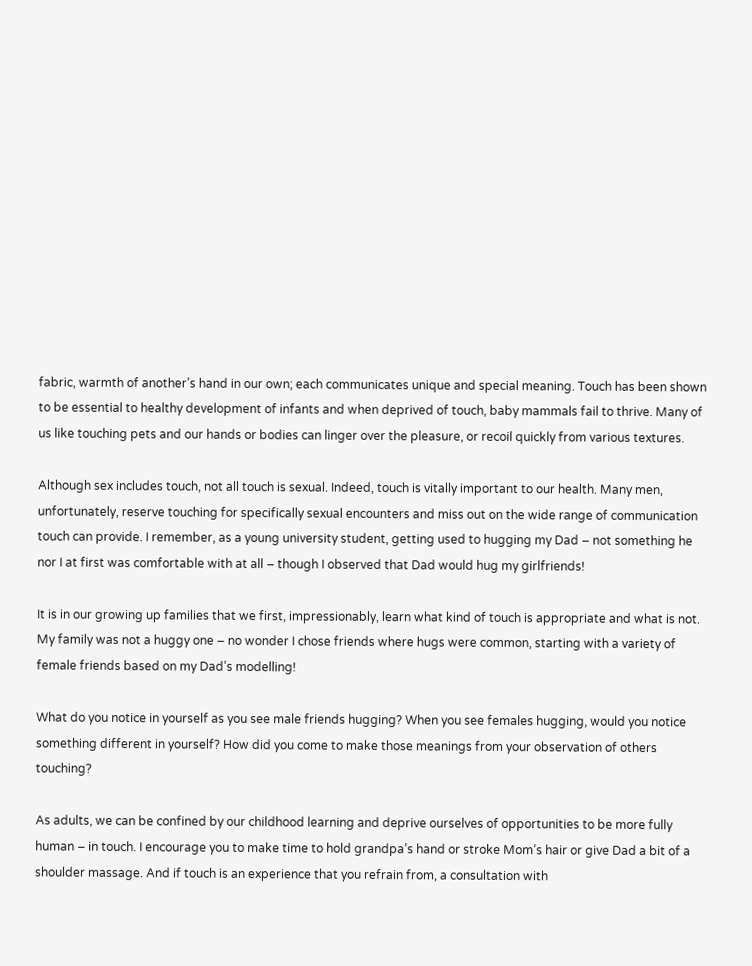fabric, warmth of another’s hand in our own; each communicates unique and special meaning. Touch has been shown to be essential to healthy development of infants and when deprived of touch, baby mammals fail to thrive. Many of us like touching pets and our hands or bodies can linger over the pleasure, or recoil quickly from various textures.

Although sex includes touch, not all touch is sexual. Indeed, touch is vitally important to our health. Many men, unfortunately, reserve touching for specifically sexual encounters and miss out on the wide range of communication touch can provide. I remember, as a young university student, getting used to hugging my Dad – not something he nor I at first was comfortable with at all – though I observed that Dad would hug my girlfriends!

It is in our growing up families that we first, impressionably, learn what kind of touch is appropriate and what is not. My family was not a huggy one – no wonder I chose friends where hugs were common, starting with a variety of female friends based on my Dad’s modelling!

What do you notice in yourself as you see male friends hugging? When you see females hugging, would you notice something different in yourself? How did you come to make those meanings from your observation of others touching?

As adults, we can be confined by our childhood learning and deprive ourselves of opportunities to be more fully human – in touch. I encourage you to make time to hold grandpa’s hand or stroke Mom’s hair or give Dad a bit of a shoulder massage. And if touch is an experience that you refrain from, a consultation with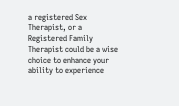a registered Sex Therapist, or a Registered Family Therapist could be a wise choice to enhance your ability to experience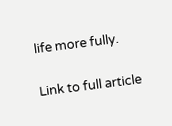life more fully.

Link to full article